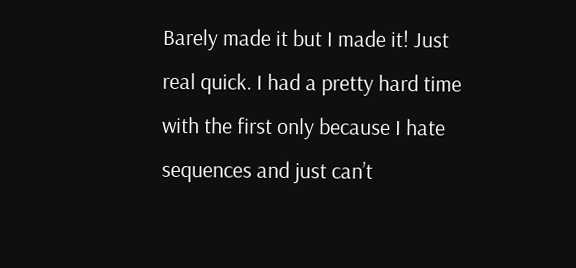Barely made it but I made it! Just real quick. I had a pretty hard time with the first only because I hate sequences and just can’t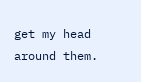get my head around them.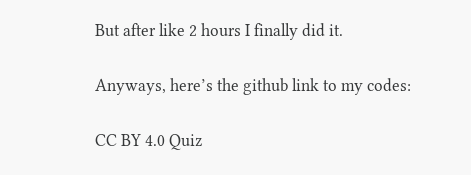But after like 2 hours I finally did it.

Anyways, here’s the github link to my codes:

CC BY 4.0 Quiz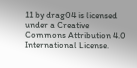11 by drag04 is licensed under a Creative Commons Attribution 4.0 International License.